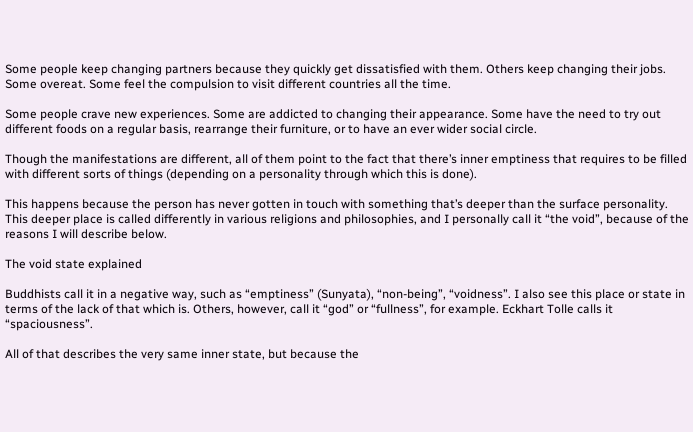Some people keep changing partners because they quickly get dissatisfied with them. Others keep changing their jobs. Some overeat. Some feel the compulsion to visit different countries all the time.

Some people crave new experiences. Some are addicted to changing their appearance. Some have the need to try out different foods on a regular basis, rearrange their furniture, or to have an ever wider social circle.

Though the manifestations are different, all of them point to the fact that there’s inner emptiness that requires to be filled with different sorts of things (depending on a personality through which this is done).

This happens because the person has never gotten in touch with something that’s deeper than the surface personality. This deeper place is called differently in various religions and philosophies, and I personally call it “the void”, because of the reasons I will describe below.

The void state explained

Buddhists call it in a negative way, such as “emptiness” (Sunyata), “non-being”, “voidness”. I also see this place or state in terms of the lack of that which is. Others, however, call it “god” or “fullness”, for example. Eckhart Tolle calls it “spaciousness”.

All of that describes the very same inner state, but because the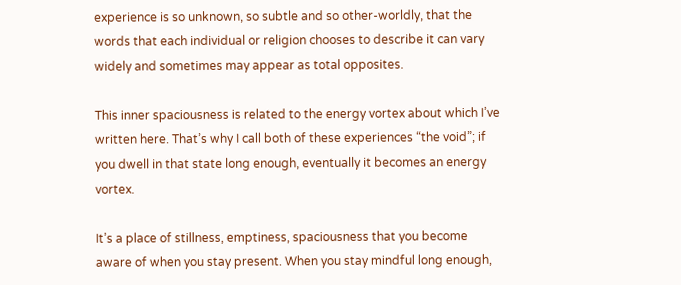experience is so unknown, so subtle and so other-worldly, that the words that each individual or religion chooses to describe it can vary widely and sometimes may appear as total opposites.

This inner spaciousness is related to the energy vortex about which I’ve written here. That’s why I call both of these experiences “the void”; if you dwell in that state long enough, eventually it becomes an energy vortex.

It’s a place of stillness, emptiness, spaciousness that you become aware of when you stay present. When you stay mindful long enough,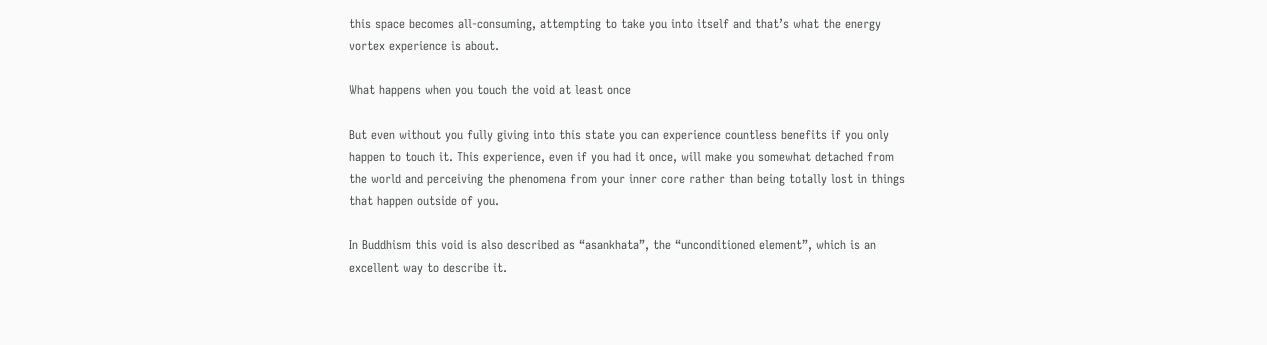this space becomes all-consuming, attempting to take you into itself and that’s what the energy vortex experience is about.

What happens when you touch the void at least once

But even without you fully giving into this state you can experience countless benefits if you only happen to touch it. This experience, even if you had it once, will make you somewhat detached from the world and perceiving the phenomena from your inner core rather than being totally lost in things that happen outside of you.

In Buddhism this void is also described as “asankhata”, the “unconditioned element”, which is an excellent way to describe it.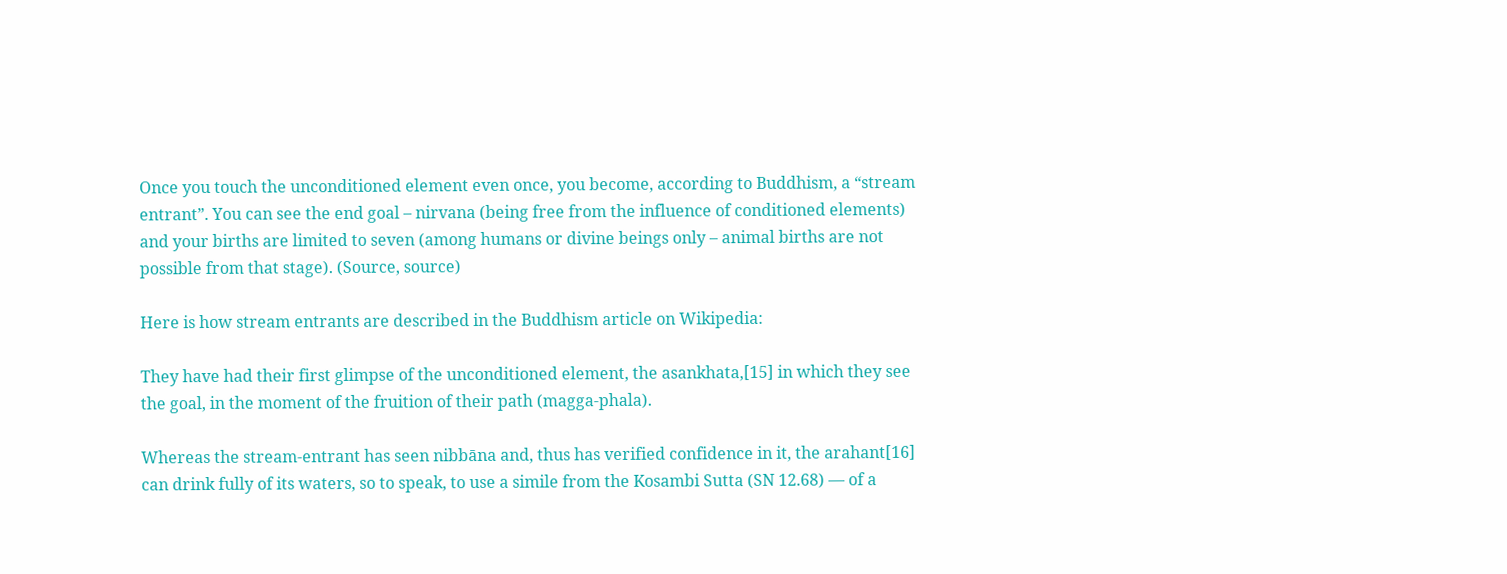Once you touch the unconditioned element even once, you become, according to Buddhism, a “stream entrant”. You can see the end goal – nirvana (being free from the influence of conditioned elements) and your births are limited to seven (among humans or divine beings only – animal births are not possible from that stage). (Source, source)

Here is how stream entrants are described in the Buddhism article on Wikipedia:

They have had their first glimpse of the unconditioned element, the asankhata,[15] in which they see the goal, in the moment of the fruition of their path (magga-phala).

Whereas the stream-entrant has seen nibbāna and, thus has verified confidence in it, the arahant[16] can drink fully of its waters, so to speak, to use a simile from the Kosambi Sutta (SN 12.68) — of a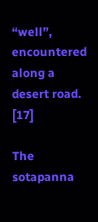“well”, encountered along a desert road. [17]

The sotapanna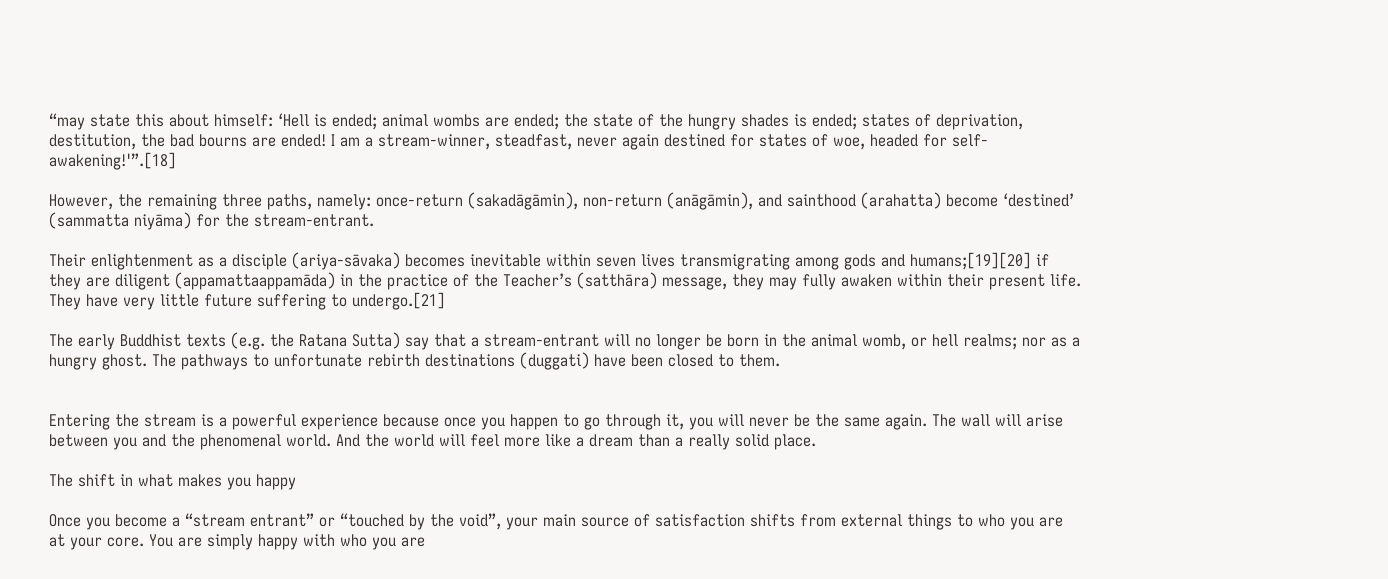“may state this about himself: ‘Hell is ended; animal wombs are ended; the state of the hungry shades is ended; states of deprivation, destitution, the bad bourns are ended! I am a stream-winner, steadfast, never again destined for states of woe, headed for self-awakening!'”.[18]

However, the remaining three paths, namely: once-return (sakadāgāmin), non-return (anāgāmin), and sainthood (arahatta) become ‘destined’ (sammatta niyāma) for the stream-entrant.

Their enlightenment as a disciple (ariya-sāvaka) becomes inevitable within seven lives transmigrating among gods and humans;[19][20] if they are diligent (appamattaappamāda) in the practice of the Teacher’s (satthāra) message, they may fully awaken within their present life. They have very little future suffering to undergo.[21]

The early Buddhist texts (e.g. the Ratana Sutta) say that a stream-entrant will no longer be born in the animal womb, or hell realms; nor as a hungry ghost. The pathways to unfortunate rebirth destinations (duggati) have been closed to them.


Entering the stream is a powerful experience because once you happen to go through it, you will never be the same again. The wall will arise between you and the phenomenal world. And the world will feel more like a dream than a really solid place.

The shift in what makes you happy

Once you become a “stream entrant” or “touched by the void”, your main source of satisfaction shifts from external things to who you are at your core. You are simply happy with who you are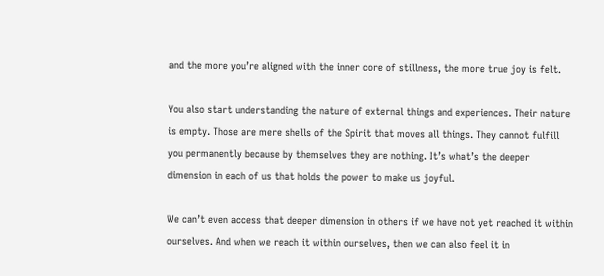and the more you’re aligned with the inner core of stillness, the more true joy is felt.

You also start understanding the nature of external things and experiences. Their nature is empty. Those are mere shells of the Spirit that moves all things. They cannot fulfill you permanently because by themselves they are nothing. It’s what’s the deeper dimension in each of us that holds the power to make us joyful.

We can’t even access that deeper dimension in others if we have not yet reached it within ourselves. And when we reach it within ourselves, then we can also feel it in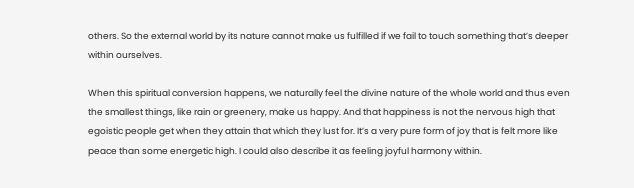others. So the external world by its nature cannot make us fulfilled if we fail to touch something that’s deeper within ourselves.

When this spiritual conversion happens, we naturally feel the divine nature of the whole world and thus even the smallest things, like rain or greenery, make us happy. And that happiness is not the nervous high that egoistic people get when they attain that which they lust for. It’s a very pure form of joy that is felt more like peace than some energetic high. I could also describe it as feeling joyful harmony within.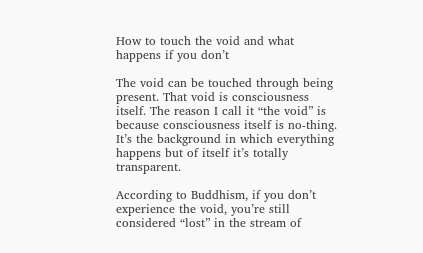How to touch the void and what happens if you don’t

The void can be touched through being present. That void is consciousness itself. The reason I call it “the void” is because consciousness itself is no-thing. It’s the background in which everything happens but of itself it’s totally transparent.

According to Buddhism, if you don’t experience the void, you’re still considered “lost” in the stream of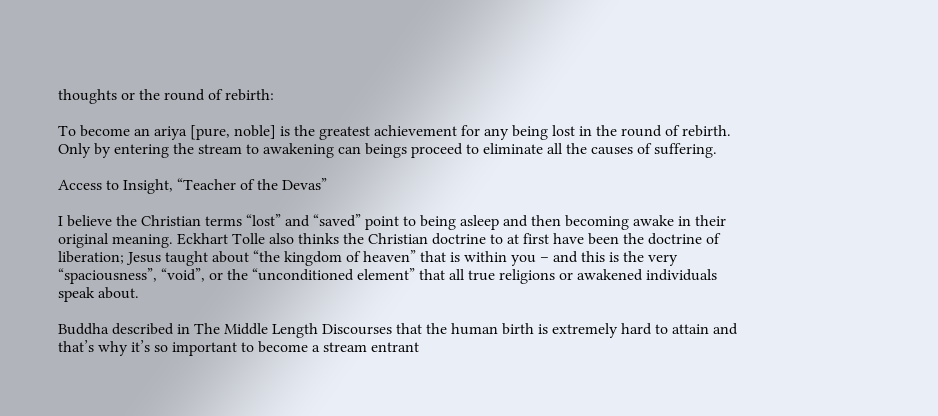thoughts or the round of rebirth:

To become an ariya [pure, noble] is the greatest achievement for any being lost in the round of rebirth. Only by entering the stream to awakening can beings proceed to eliminate all the causes of suffering.

Access to Insight, “Teacher of the Devas”

I believe the Christian terms “lost” and “saved” point to being asleep and then becoming awake in their original meaning. Eckhart Tolle also thinks the Christian doctrine to at first have been the doctrine of liberation; Jesus taught about “the kingdom of heaven” that is within you – and this is the very “spaciousness”, “void”, or the “unconditioned element” that all true religions or awakened individuals speak about.

Buddha described in The Middle Length Discourses that the human birth is extremely hard to attain and that’s why it’s so important to become a stream entrant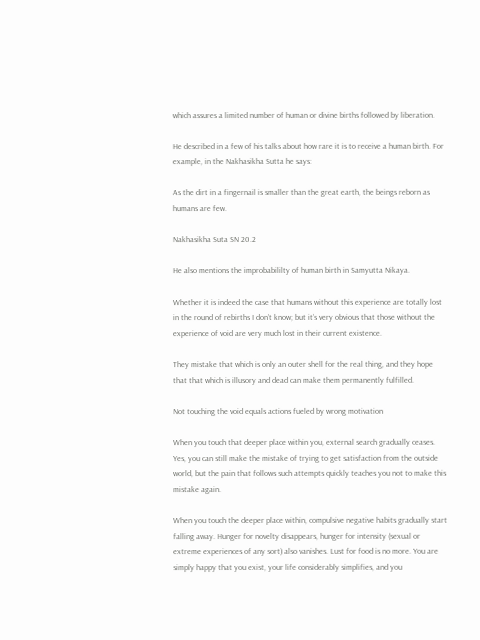which assures a limited number of human or divine births followed by liberation.

He described in a few of his talks about how rare it is to receive a human birth. For example, in the Nakhasikha Sutta he says:

As the dirt in a fingernail is smaller than the great earth, the beings reborn as humans are few.

Nakhasikha Suta SN 20.2

He also mentions the improbabililty of human birth in Samyutta Nikaya.

Whether it is indeed the case that humans without this experience are totally lost in the round of rebirths I don’t know; but it’s very obvious that those without the experience of void are very much lost in their current existence.

They mistake that which is only an outer shell for the real thing, and they hope that that which is illusory and dead can make them permanently fulfilled.

Not touching the void equals actions fueled by wrong motivation

When you touch that deeper place within you, external search gradually ceases. Yes, you can still make the mistake of trying to get satisfaction from the outside world, but the pain that follows such attempts quickly teaches you not to make this mistake again.

When you touch the deeper place within, compulsive negative habits gradually start falling away. Hunger for novelty disappears, hunger for intensity (sexual or extreme experiences of any sort) also vanishes. Lust for food is no more. You are simply happy that you exist, your life considerably simplifies, and you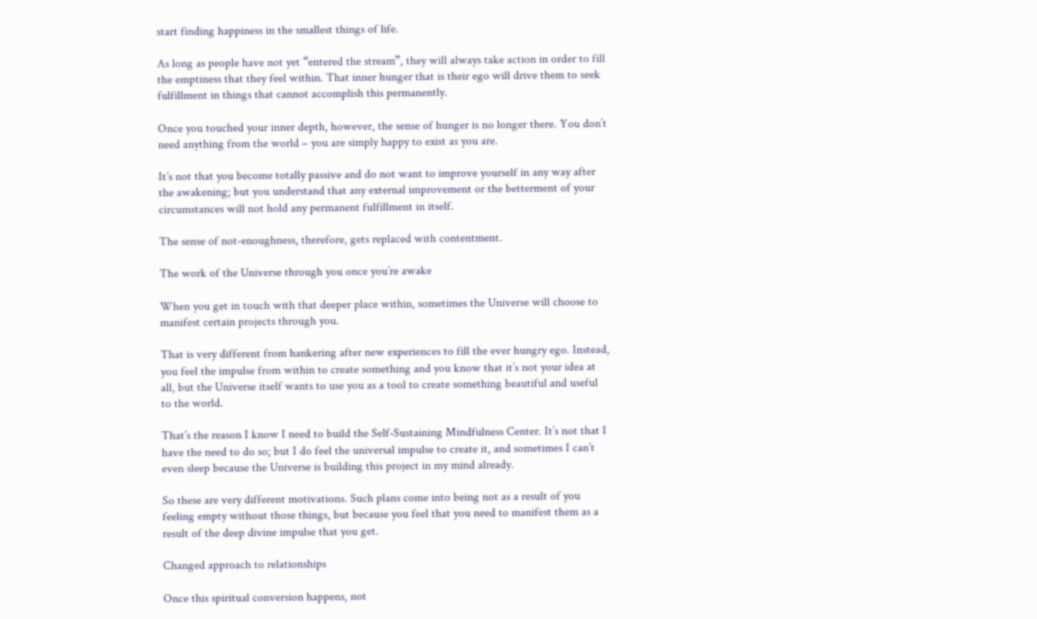start finding happiness in the smallest things of life.

As long as people have not yet “entered the stream”, they will always take action in order to fill the emptiness that they feel within. That inner hunger that is their ego will drive them to seek fulfillment in things that cannot accomplish this permanently.

Once you touched your inner depth, however, the sense of hunger is no longer there. You don’t need anything from the world – you are simply happy to exist as you are.

It’s not that you become totally passive and do not want to improve yourself in any way after the awakening; but you understand that any external improvement or the betterment of your circumstances will not hold any permanent fulfillment in itself.

The sense of not-enoughness, therefore, gets replaced with contentment.

The work of the Universe through you once you’re awake

When you get in touch with that deeper place within, sometimes the Universe will choose to manifest certain projects through you.

That is very different from hankering after new experiences to fill the ever hungry ego. Instead, you feel the impulse from within to create something and you know that it’s not your idea at all, but the Universe itself wants to use you as a tool to create something beautiful and useful to the world.

That’s the reason I know I need to build the Self-Sustaining Mindfulness Center. It’s not that I have the need to do so; but I do feel the universal impulse to create it, and sometimes I can’t even sleep because the Universe is building this project in my mind already.

So these are very different motivations. Such plans come into being not as a result of you feeling empty without those things, but because you feel that you need to manifest them as a result of the deep divine impulse that you get.

Changed approach to relationships

Once this spiritual conversion happens, not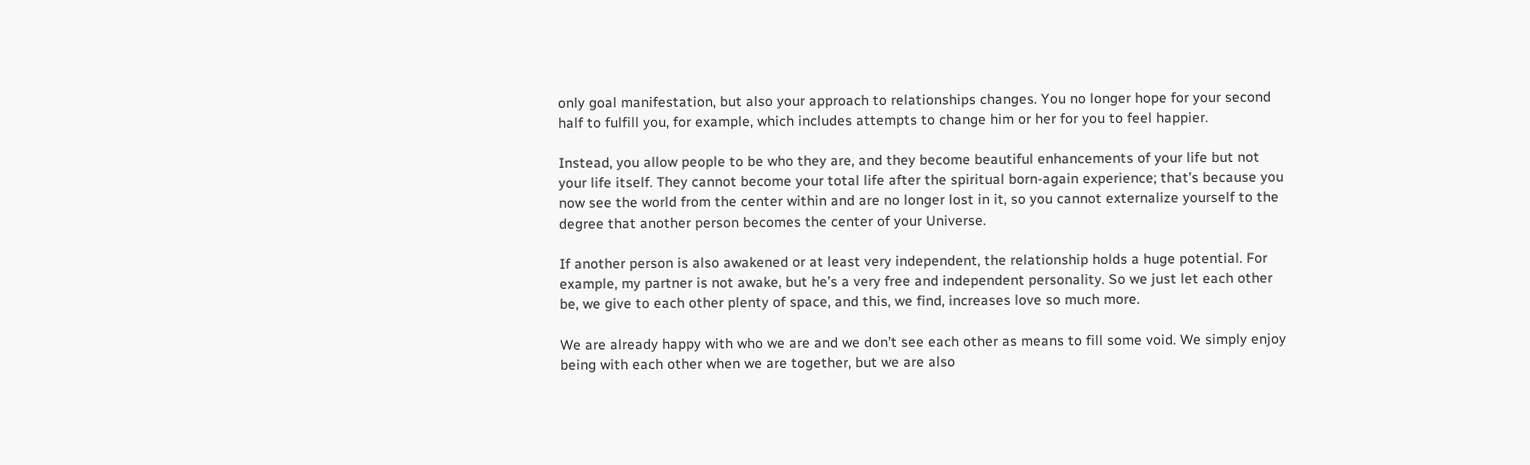only goal manifestation, but also your approach to relationships changes. You no longer hope for your second half to fulfill you, for example, which includes attempts to change him or her for you to feel happier.

Instead, you allow people to be who they are, and they become beautiful enhancements of your life but not your life itself. They cannot become your total life after the spiritual born-again experience; that’s because you now see the world from the center within and are no longer lost in it, so you cannot externalize yourself to the degree that another person becomes the center of your Universe.

If another person is also awakened or at least very independent, the relationship holds a huge potential. For example, my partner is not awake, but he’s a very free and independent personality. So we just let each other be, we give to each other plenty of space, and this, we find, increases love so much more.

We are already happy with who we are and we don’t see each other as means to fill some void. We simply enjoy being with each other when we are together, but we are also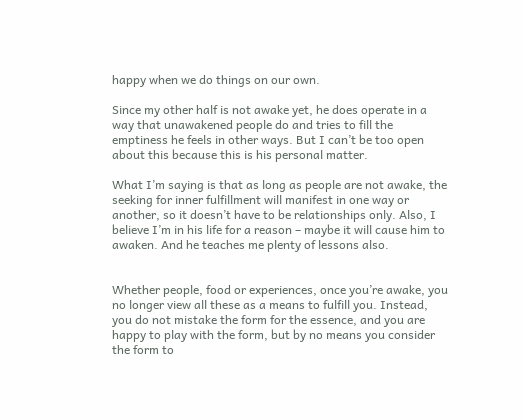happy when we do things on our own.

Since my other half is not awake yet, he does operate in a way that unawakened people do and tries to fill the emptiness he feels in other ways. But I can’t be too open about this because this is his personal matter.

What I’m saying is that as long as people are not awake, the seeking for inner fulfillment will manifest in one way or another, so it doesn’t have to be relationships only. Also, I believe I’m in his life for a reason – maybe it will cause him to awaken. And he teaches me plenty of lessons also.


Whether people, food or experiences, once you’re awake, you no longer view all these as a means to fulfill you. Instead, you do not mistake the form for the essence, and you are happy to play with the form, but by no means you consider the form to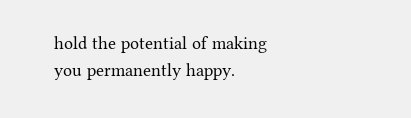hold the potential of making you permanently happy.